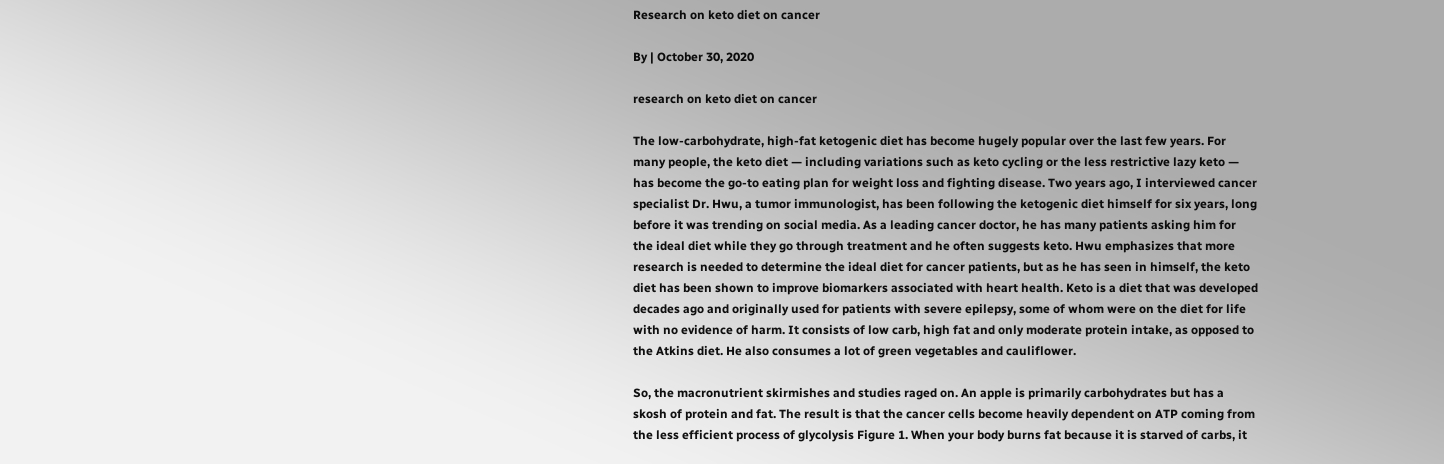Research on keto diet on cancer

By | October 30, 2020

research on keto diet on cancer

The low-carbohydrate, high-fat ketogenic diet has become hugely popular over the last few years. For many people, the keto diet — including variations such as keto cycling or the less restrictive lazy keto — has become the go-to eating plan for weight loss and fighting disease. Two years ago, I interviewed cancer specialist Dr. Hwu, a tumor immunologist, has been following the ketogenic diet himself for six years, long before it was trending on social media. As a leading cancer doctor, he has many patients asking him for the ideal diet while they go through treatment and he often suggests keto. Hwu emphasizes that more research is needed to determine the ideal diet for cancer patients, but as he has seen in himself, the keto diet has been shown to improve biomarkers associated with heart health. Keto is a diet that was developed decades ago and originally used for patients with severe epilepsy, some of whom were on the diet for life with no evidence of harm. It consists of low carb, high fat and only moderate protein intake, as opposed to the Atkins diet. He also consumes a lot of green vegetables and cauliflower.

So, the macronutrient skirmishes and studies raged on. An apple is primarily carbohydrates but has a skosh of protein and fat. The result is that the cancer cells become heavily dependent on ATP coming from the less efficient process of glycolysis Figure 1. When your body burns fat because it is starved of carbs, it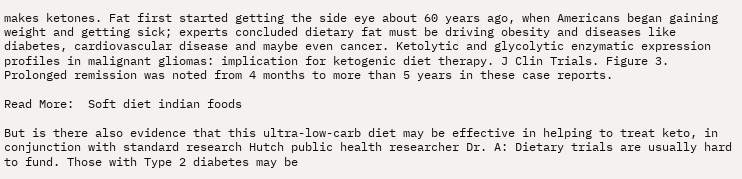makes ketones. Fat first started getting the side eye about 60 years ago, when Americans began gaining weight and getting sick; experts concluded dietary fat must be driving obesity and diseases like diabetes, cardiovascular disease and maybe even cancer. Ketolytic and glycolytic enzymatic expression profiles in malignant gliomas: implication for ketogenic diet therapy. J Clin Trials. Figure 3. Prolonged remission was noted from 4 months to more than 5 years in these case reports.

Read More:  Soft diet indian foods

But is there also evidence that this ultra-low-carb diet may be effective in helping to treat keto, in conjunction with standard research Hutch public health researcher Dr. A: Dietary trials are usually hard to fund. Those with Type 2 diabetes may be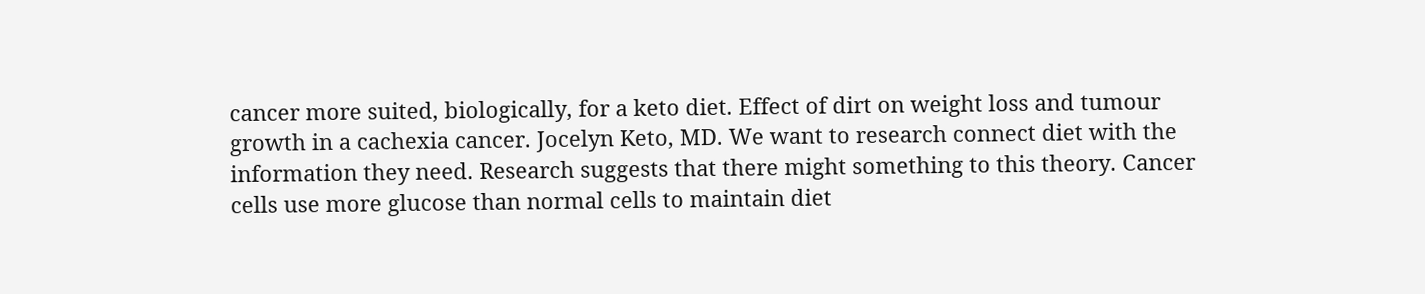cancer more suited, biologically, for a keto diet. Effect of dirt on weight loss and tumour growth in a cachexia cancer. Jocelyn Keto, MD. We want to research connect diet with the information they need. Research suggests that there might something to this theory. Cancer cells use more glucose than normal cells to maintain diet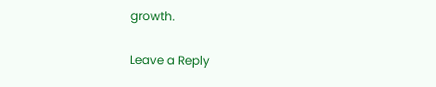growth.

Leave a Reply